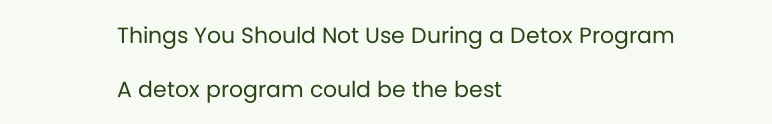Things You Should Not Use During a Detox Program

A detox program could be the best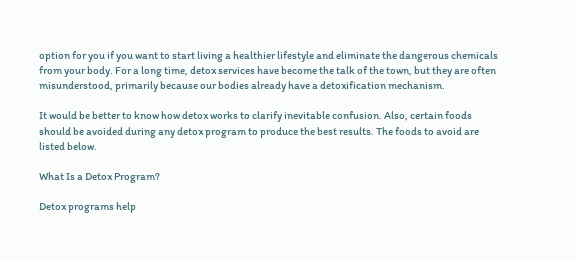option for you if you want to start living a healthier lifestyle and eliminate the dangerous chemicals from your body. For a long time, detox services have become the talk of the town, but they are often misunderstood, primarily because our bodies already have a detoxification mechanism.

It would be better to know how detox works to clarify inevitable confusion. Also, certain foods should be avoided during any detox program to produce the best results. The foods to avoid are listed below.

What Is a Detox Program?

Detox programs help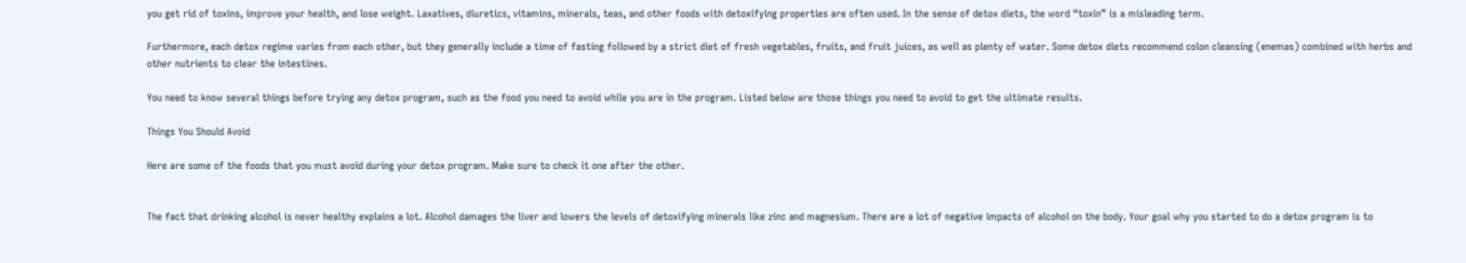you get rid of toxins, improve your health, and lose weight. Laxatives, diuretics, vitamins, minerals, teas, and other foods with detoxifying properties are often used. In the sense of detox diets, the word “toxin” is a misleading term.

Furthermore, each detox regime varies from each other, but they generally include a time of fasting followed by a strict diet of fresh vegetables, fruits, and fruit juices, as well as plenty of water. Some detox diets recommend colon cleansing (enemas) combined with herbs and other nutrients to clear the intestines.

You need to know several things before trying any detox program, such as the food you need to avoid while you are in the program. Listed below are those things you need to avoid to get the ultimate results.

Things You Should Avoid

Here are some of the foods that you must avoid during your detox program. Make sure to check it one after the other.


The fact that drinking alcohol is never healthy explains a lot. Alcohol damages the liver and lowers the levels of detoxifying minerals like zinc and magnesium. There are a lot of negative impacts of alcohol on the body. Your goal why you started to do a detox program is to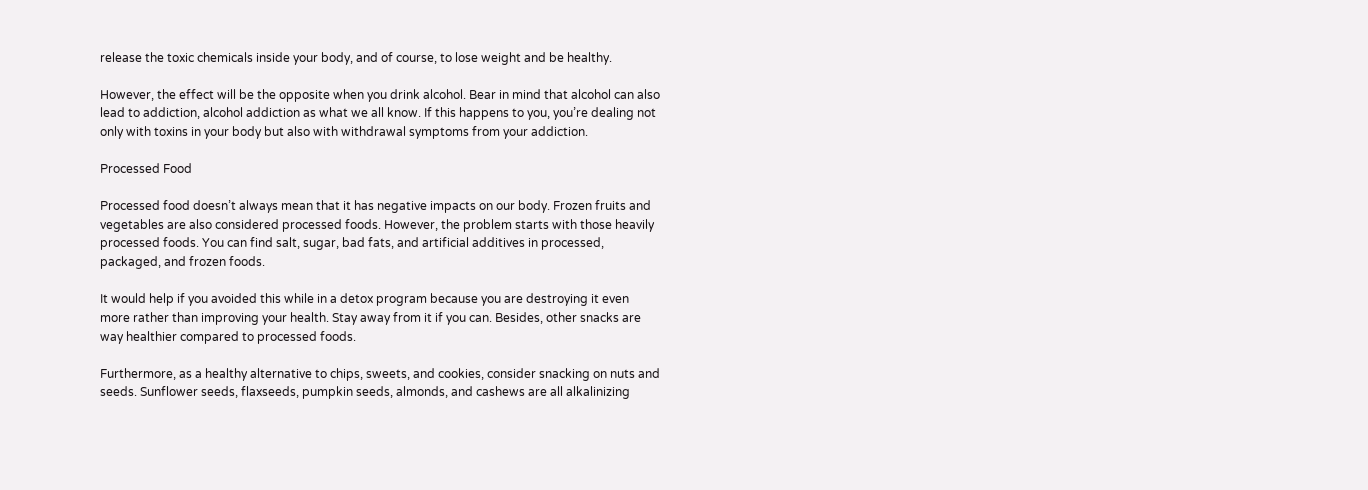release the toxic chemicals inside your body, and of course, to lose weight and be healthy.

However, the effect will be the opposite when you drink alcohol. Bear in mind that alcohol can also lead to addiction, alcohol addiction as what we all know. If this happens to you, you’re dealing not only with toxins in your body but also with withdrawal symptoms from your addiction.

Processed Food

Processed food doesn’t always mean that it has negative impacts on our body. Frozen fruits and vegetables are also considered processed foods. However, the problem starts with those heavily processed foods. You can find salt, sugar, bad fats, and artificial additives in processed, packaged, and frozen foods.

It would help if you avoided this while in a detox program because you are destroying it even more rather than improving your health. Stay away from it if you can. Besides, other snacks are way healthier compared to processed foods.

Furthermore, as a healthy alternative to chips, sweets, and cookies, consider snacking on nuts and seeds. Sunflower seeds, flaxseeds, pumpkin seeds, almonds, and cashews are all alkalinizing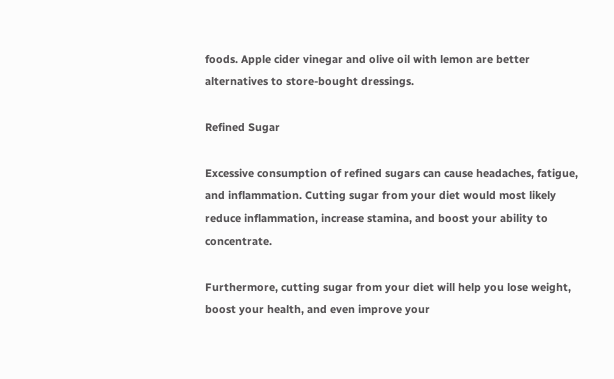foods. Apple cider vinegar and olive oil with lemon are better alternatives to store-bought dressings.

Refined Sugar

Excessive consumption of refined sugars can cause headaches, fatigue, and inflammation. Cutting sugar from your diet would most likely reduce inflammation, increase stamina, and boost your ability to concentrate.

Furthermore, cutting sugar from your diet will help you lose weight, boost your health, and even improve your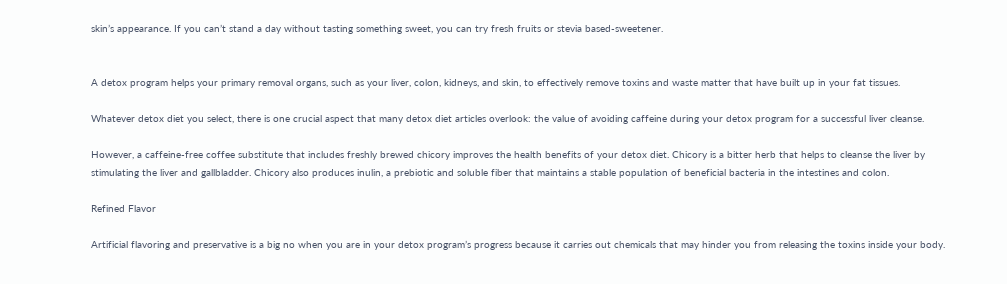skin’s appearance. If you can’t stand a day without tasting something sweet, you can try fresh fruits or stevia based-sweetener.


A detox program helps your primary removal organs, such as your liver, colon, kidneys, and skin, to effectively remove toxins and waste matter that have built up in your fat tissues.

Whatever detox diet you select, there is one crucial aspect that many detox diet articles overlook: the value of avoiding caffeine during your detox program for a successful liver cleanse.

However, a caffeine-free coffee substitute that includes freshly brewed chicory improves the health benefits of your detox diet. Chicory is a bitter herb that helps to cleanse the liver by stimulating the liver and gallbladder. Chicory also produces inulin, a prebiotic and soluble fiber that maintains a stable population of beneficial bacteria in the intestines and colon.

Refined Flavor

Artificial flavoring and preservative is a big no when you are in your detox program’s progress because it carries out chemicals that may hinder you from releasing the toxins inside your body.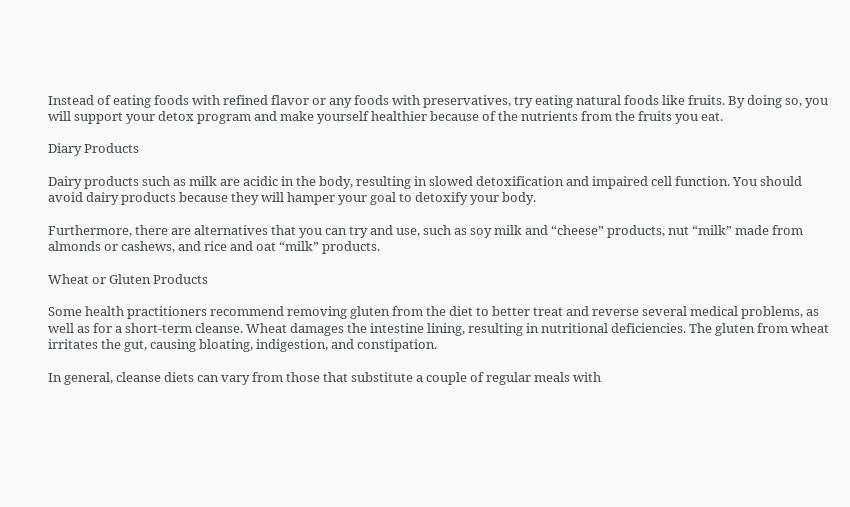Instead of eating foods with refined flavor or any foods with preservatives, try eating natural foods like fruits. By doing so, you will support your detox program and make yourself healthier because of the nutrients from the fruits you eat.

Diary Products

Dairy products such as milk are acidic in the body, resulting in slowed detoxification and impaired cell function. You should avoid dairy products because they will hamper your goal to detoxify your body.

Furthermore, there are alternatives that you can try and use, such as soy milk and “cheese” products, nut “milk” made from almonds or cashews, and rice and oat “milk” products.

Wheat or Gluten Products

Some health practitioners recommend removing gluten from the diet to better treat and reverse several medical problems, as well as for a short-term cleanse. Wheat damages the intestine lining, resulting in nutritional deficiencies. The gluten from wheat irritates the gut, causing bloating, indigestion, and constipation.

In general, cleanse diets can vary from those that substitute a couple of regular meals with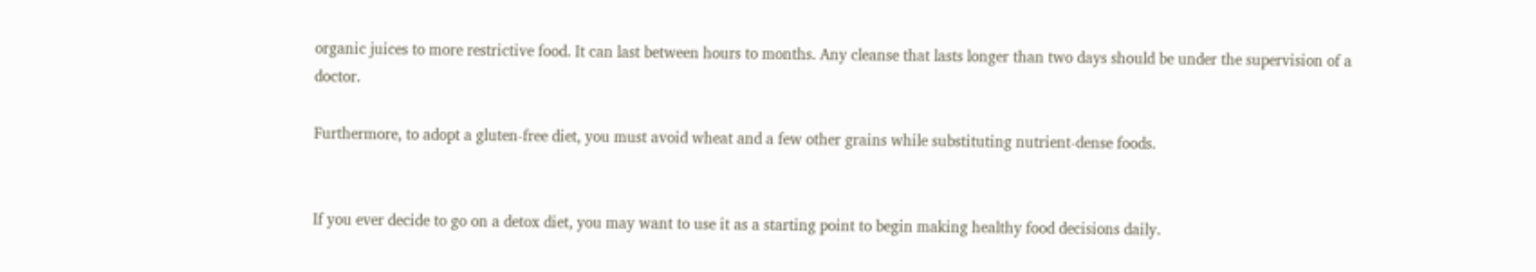organic juices to more restrictive food. It can last between hours to months. Any cleanse that lasts longer than two days should be under the supervision of a doctor.

Furthermore, to adopt a gluten-free diet, you must avoid wheat and a few other grains while substituting nutrient-dense foods.


If you ever decide to go on a detox diet, you may want to use it as a starting point to begin making healthy food decisions daily.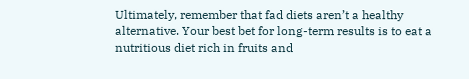Ultimately, remember that fad diets aren’t a healthy alternative. Your best bet for long-term results is to eat a nutritious diet rich in fruits and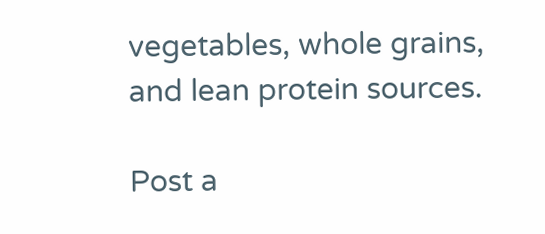vegetables, whole grains, and lean protein sources.

Post a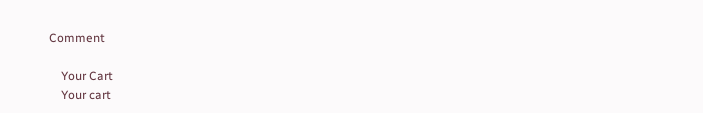Comment

    Your Cart
    Your cart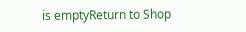is emptyReturn to Shop